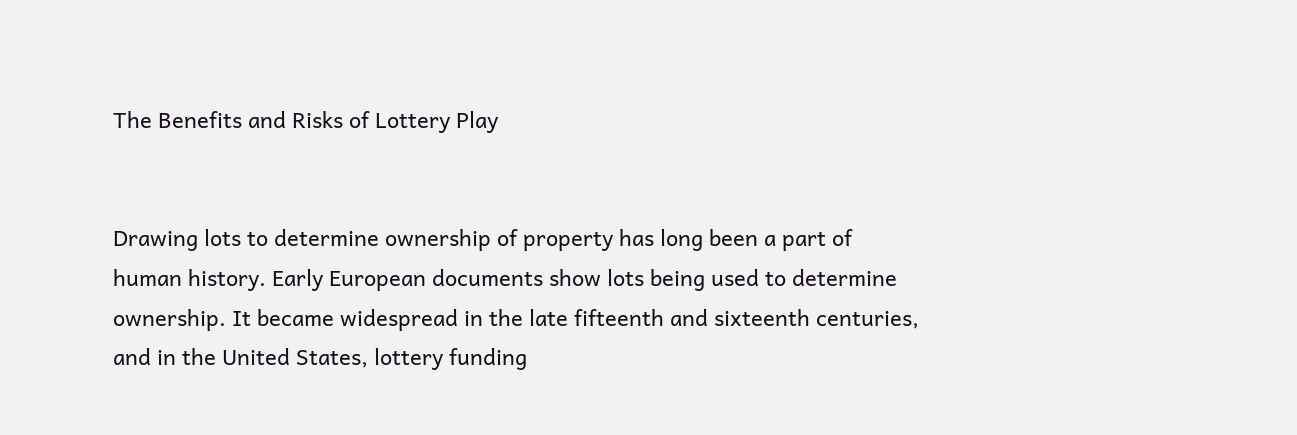The Benefits and Risks of Lottery Play


Drawing lots to determine ownership of property has long been a part of human history. Early European documents show lots being used to determine ownership. It became widespread in the late fifteenth and sixteenth centuries, and in the United States, lottery funding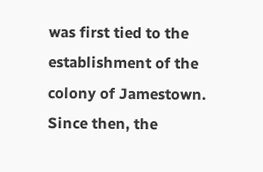was first tied to the establishment of the colony of Jamestown. Since then, the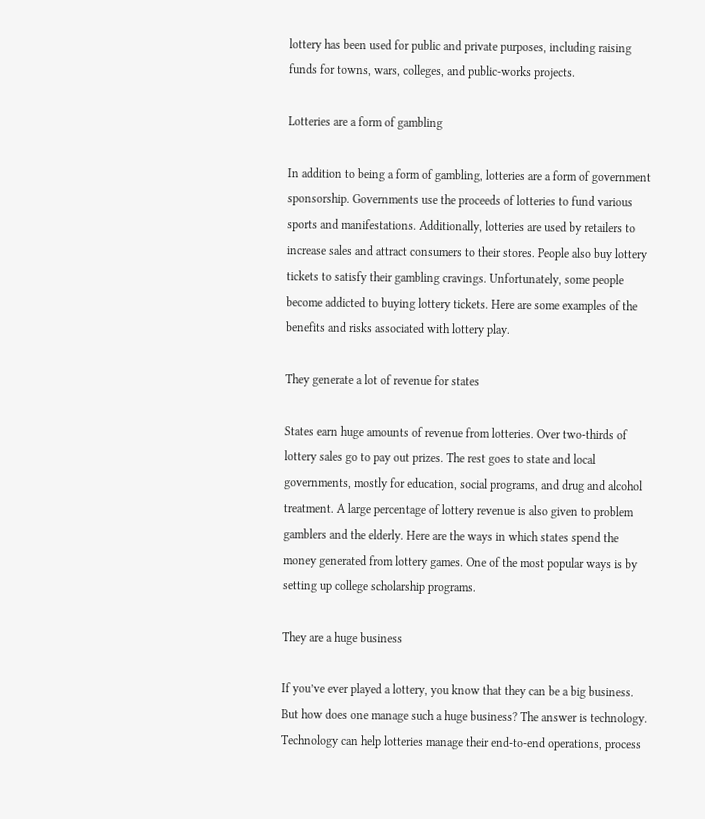lottery has been used for public and private purposes, including raising funds for towns, wars, colleges, and public-works projects.

Lotteries are a form of gambling

In addition to being a form of gambling, lotteries are a form of government sponsorship. Governments use the proceeds of lotteries to fund various sports and manifestations. Additionally, lotteries are used by retailers to increase sales and attract consumers to their stores. People also buy lottery tickets to satisfy their gambling cravings. Unfortunately, some people become addicted to buying lottery tickets. Here are some examples of the benefits and risks associated with lottery play.

They generate a lot of revenue for states

States earn huge amounts of revenue from lotteries. Over two-thirds of lottery sales go to pay out prizes. The rest goes to state and local governments, mostly for education, social programs, and drug and alcohol treatment. A large percentage of lottery revenue is also given to problem gamblers and the elderly. Here are the ways in which states spend the money generated from lottery games. One of the most popular ways is by setting up college scholarship programs.

They are a huge business

If you’ve ever played a lottery, you know that they can be a big business. But how does one manage such a huge business? The answer is technology. Technology can help lotteries manage their end-to-end operations, process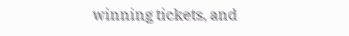winning tickets, and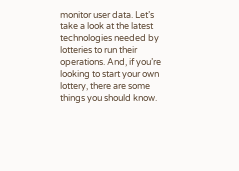monitor user data. Let’s take a look at the latest technologies needed by lotteries to run their operations. And, if you’re looking to start your own lottery, there are some things you should know.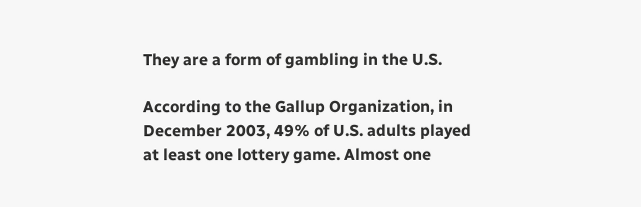They are a form of gambling in the U.S.

According to the Gallup Organization, in December 2003, 49% of U.S. adults played at least one lottery game. Almost one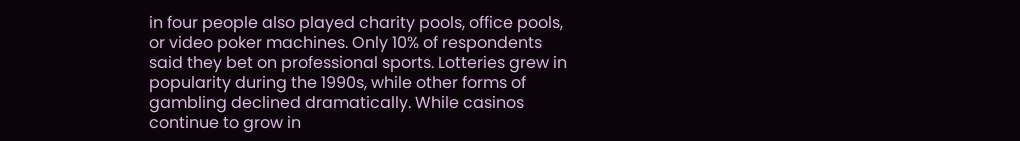in four people also played charity pools, office pools, or video poker machines. Only 10% of respondents said they bet on professional sports. Lotteries grew in popularity during the 1990s, while other forms of gambling declined dramatically. While casinos continue to grow in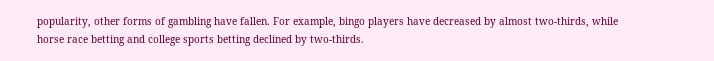popularity, other forms of gambling have fallen. For example, bingo players have decreased by almost two-thirds, while horse race betting and college sports betting declined by two-thirds.